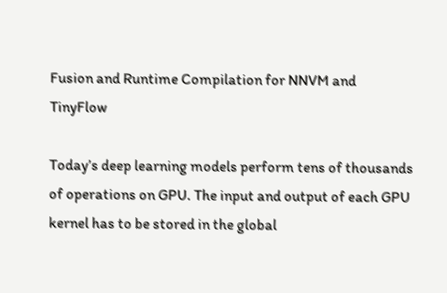Fusion and Runtime Compilation for NNVM and TinyFlow

Today’s deep learning models perform tens of thousands of operations on GPU. The input and output of each GPU kernel has to be stored in the global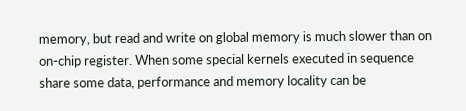memory, but read and write on global memory is much slower than on on-chip register. When some special kernels executed in sequence share some data, performance and memory locality can be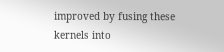improved by fusing these kernels into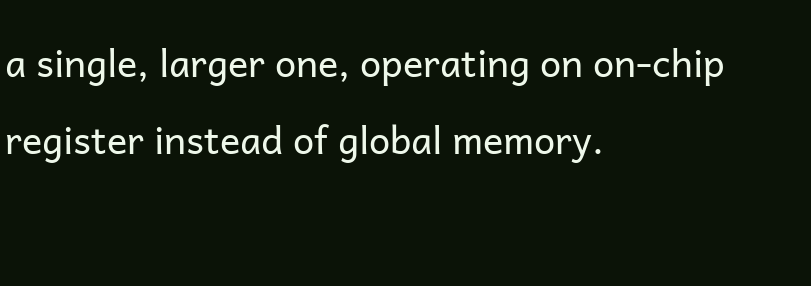a single, larger one, operating on on-chip register instead of global memory.